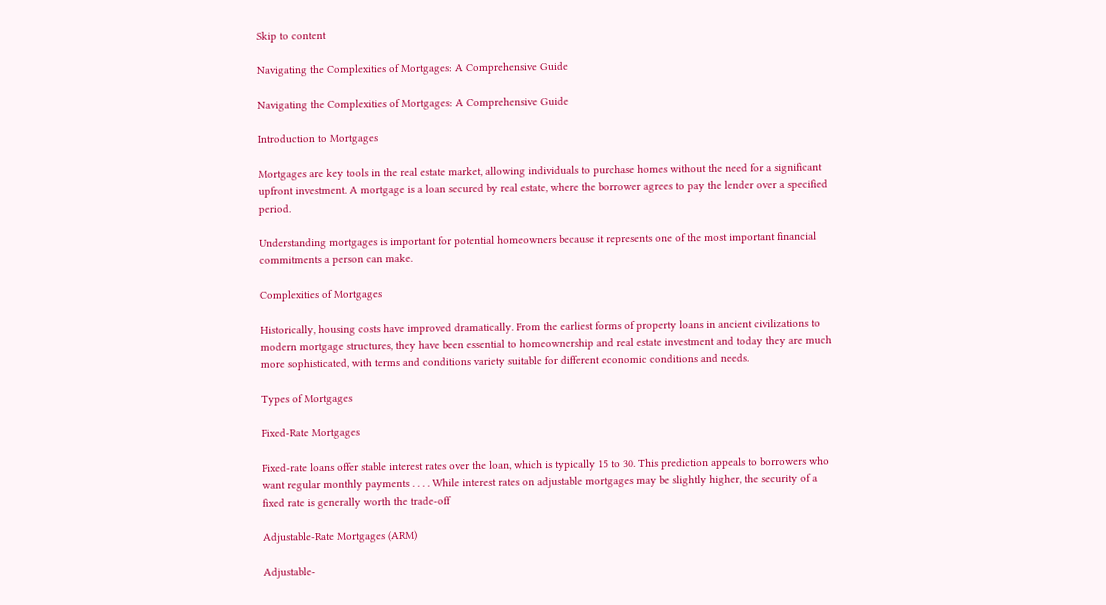Skip to content

Navigating the Complexities of Mortgages: A Comprehensive Guide

Navigating the Complexities of Mortgages: A Comprehensive Guide

Introduction to Mortgages

Mortgages are key tools in the real estate market, allowing individuals to purchase homes without the need for a significant upfront investment. A mortgage is a loan secured by real estate, where the borrower agrees to pay the lender over a specified period.

Understanding mortgages is important for potential homeowners because it represents one of the most important financial commitments a person can make.

Complexities of Mortgages

Historically, housing costs have improved dramatically. From the earliest forms of property loans in ancient civilizations to modern mortgage structures, they have been essential to homeownership and real estate investment and today they are much more sophisticated, with terms and conditions variety suitable for different economic conditions and needs.

Types of Mortgages

Fixed-Rate Mortgages

Fixed-rate loans offer stable interest rates over the loan, which is typically 15 to 30. This prediction appeals to borrowers who want regular monthly payments . . . . While interest rates on adjustable mortgages may be slightly higher, the security of a fixed rate is generally worth the trade-off

Adjustable-Rate Mortgages (ARM)

Adjustable-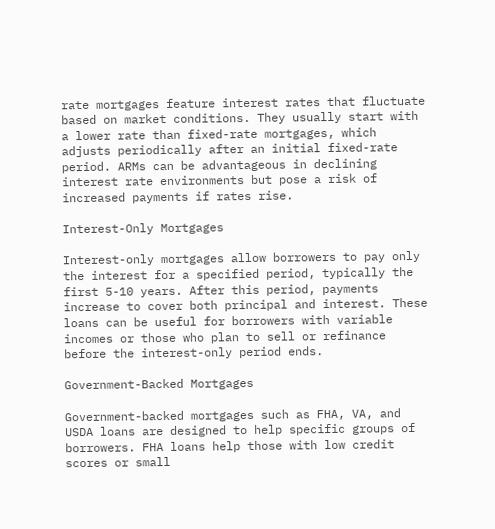rate mortgages feature interest rates that fluctuate based on market conditions. They usually start with a lower rate than fixed-rate mortgages, which adjusts periodically after an initial fixed-rate period. ARMs can be advantageous in declining interest rate environments but pose a risk of increased payments if rates rise.

Interest-Only Mortgages

Interest-only mortgages allow borrowers to pay only the interest for a specified period, typically the first 5-10 years. After this period, payments increase to cover both principal and interest. These loans can be useful for borrowers with variable incomes or those who plan to sell or refinance before the interest-only period ends.

Government-Backed Mortgages

Government-backed mortgages such as FHA, VA, and USDA loans are designed to help specific groups of borrowers. FHA loans help those with low credit scores or small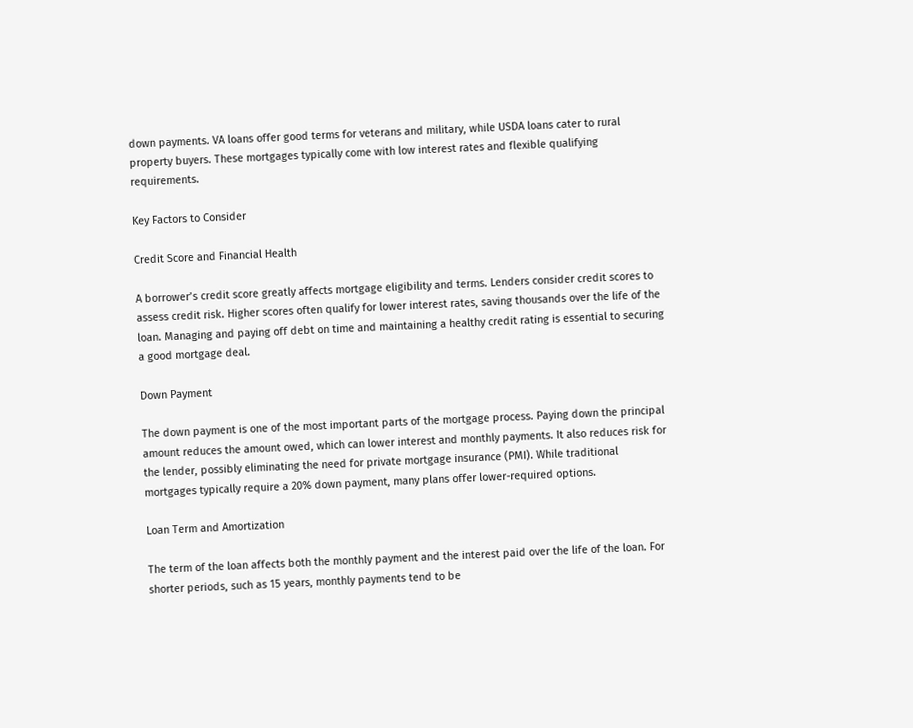down payments. VA loans offer good terms for veterans and military, while USDA loans cater to rural property buyers. These mortgages typically come with low interest rates and flexible qualifying requirements.

Key Factors to Consider

Credit Score and Financial Health

A borrower’s credit score greatly affects mortgage eligibility and terms. Lenders consider credit scores to assess credit risk. Higher scores often qualify for lower interest rates, saving thousands over the life of the loan. Managing and paying off debt on time and maintaining a healthy credit rating is essential to securing a good mortgage deal.

Down Payment

The down payment is one of the most important parts of the mortgage process. Paying down the principal amount reduces the amount owed, which can lower interest and monthly payments. It also reduces risk for the lender, possibly eliminating the need for private mortgage insurance (PMI). While traditional mortgages typically require a 20% down payment, many plans offer lower-required options.

Loan Term and Amortization

The term of the loan affects both the monthly payment and the interest paid over the life of the loan. For shorter periods, such as 15 years, monthly payments tend to be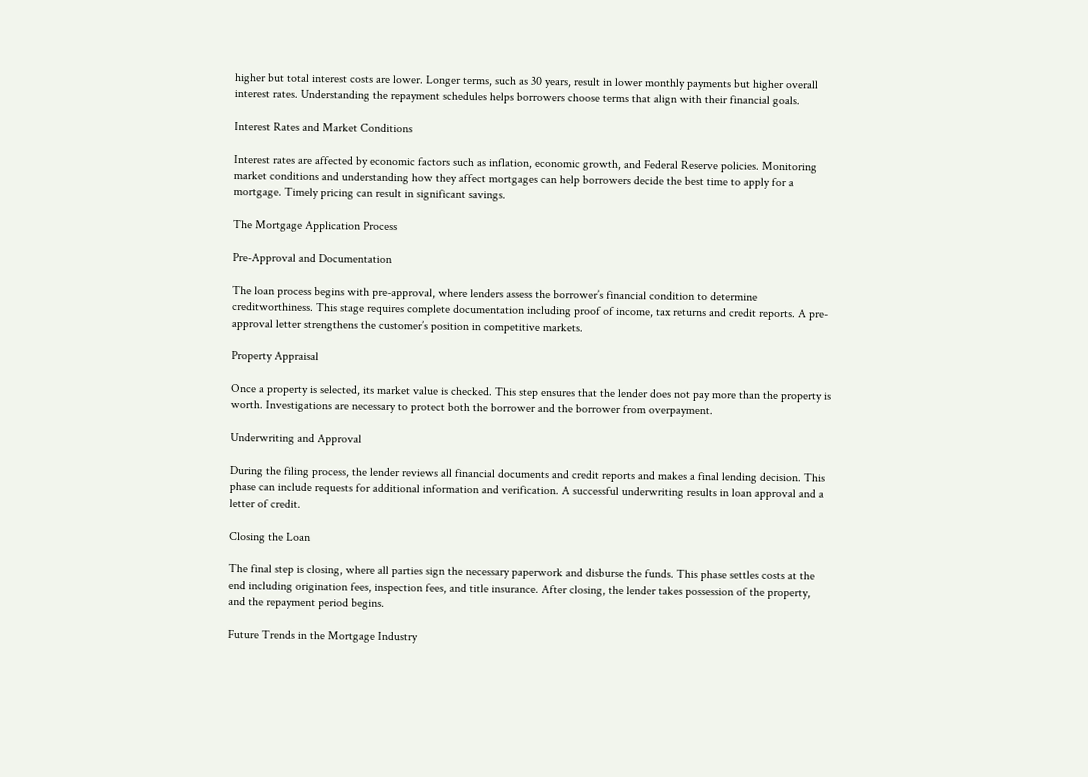higher but total interest costs are lower. Longer terms, such as 30 years, result in lower monthly payments but higher overall interest rates. Understanding the repayment schedules helps borrowers choose terms that align with their financial goals.

Interest Rates and Market Conditions

Interest rates are affected by economic factors such as inflation, economic growth, and Federal Reserve policies. Monitoring market conditions and understanding how they affect mortgages can help borrowers decide the best time to apply for a mortgage. Timely pricing can result in significant savings.

The Mortgage Application Process

Pre-Approval and Documentation

The loan process begins with pre-approval, where lenders assess the borrower’s financial condition to determine creditworthiness. This stage requires complete documentation including proof of income, tax returns and credit reports. A pre-approval letter strengthens the customer’s position in competitive markets.

Property Appraisal

Once a property is selected, its market value is checked. This step ensures that the lender does not pay more than the property is worth. Investigations are necessary to protect both the borrower and the borrower from overpayment.

Underwriting and Approval

During the filing process, the lender reviews all financial documents and credit reports and makes a final lending decision. This phase can include requests for additional information and verification. A successful underwriting results in loan approval and a letter of credit.

Closing the Loan

The final step is closing, where all parties sign the necessary paperwork and disburse the funds. This phase settles costs at the end including origination fees, inspection fees, and title insurance. After closing, the lender takes possession of the property, and the repayment period begins.

Future Trends in the Mortgage Industry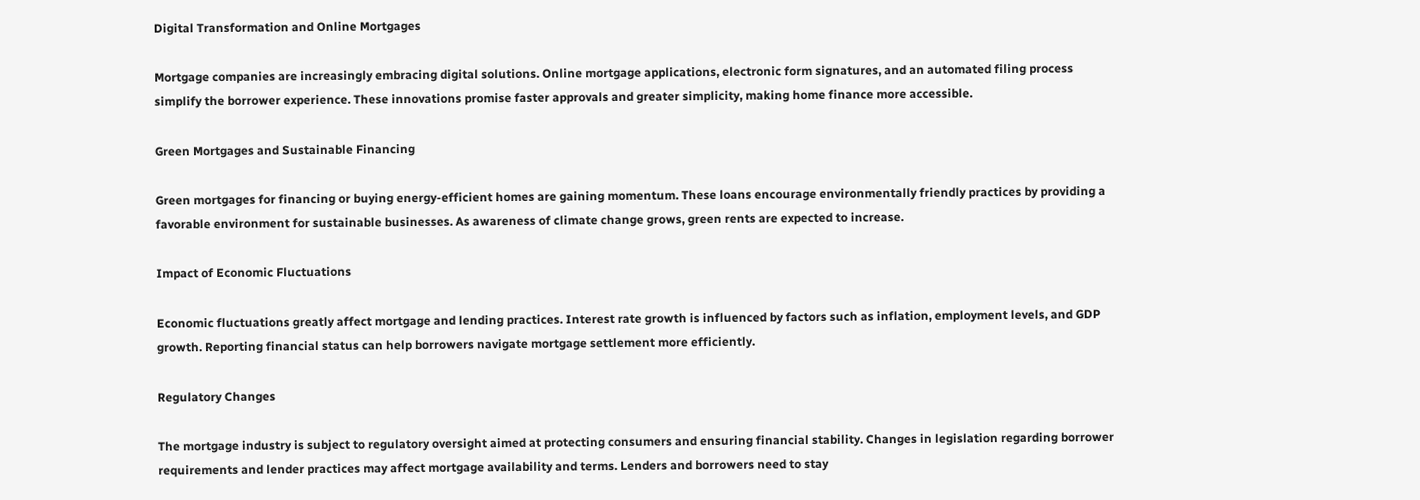Digital Transformation and Online Mortgages

Mortgage companies are increasingly embracing digital solutions. Online mortgage applications, electronic form signatures, and an automated filing process simplify the borrower experience. These innovations promise faster approvals and greater simplicity, making home finance more accessible.

Green Mortgages and Sustainable Financing

Green mortgages for financing or buying energy-efficient homes are gaining momentum. These loans encourage environmentally friendly practices by providing a favorable environment for sustainable businesses. As awareness of climate change grows, green rents are expected to increase.

Impact of Economic Fluctuations

Economic fluctuations greatly affect mortgage and lending practices. Interest rate growth is influenced by factors such as inflation, employment levels, and GDP growth. Reporting financial status can help borrowers navigate mortgage settlement more efficiently.

Regulatory Changes

The mortgage industry is subject to regulatory oversight aimed at protecting consumers and ensuring financial stability. Changes in legislation regarding borrower requirements and lender practices may affect mortgage availability and terms. Lenders and borrowers need to stay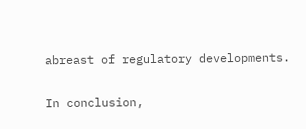abreast of regulatory developments.

In conclusion,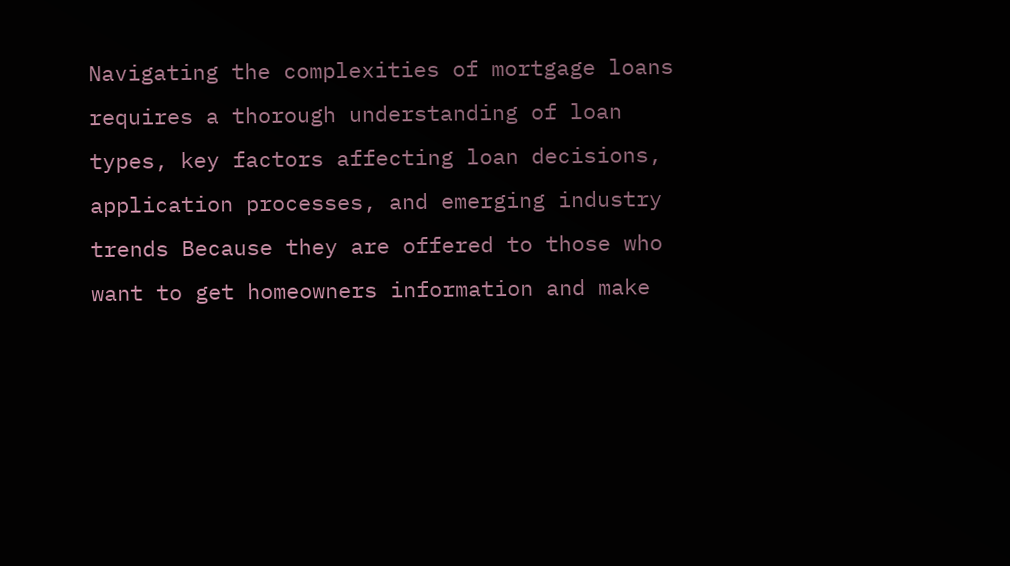Navigating the complexities of mortgage loans requires a thorough understanding of loan types, key factors affecting loan decisions, application processes, and emerging industry trends Because they are offered to those who want to get homeowners information and make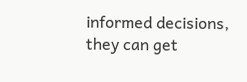informed decisions, they can get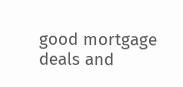good mortgage deals and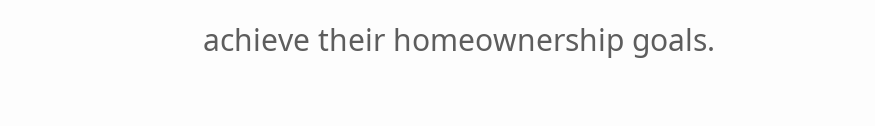achieve their homeownership goals.